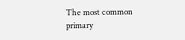The most common primary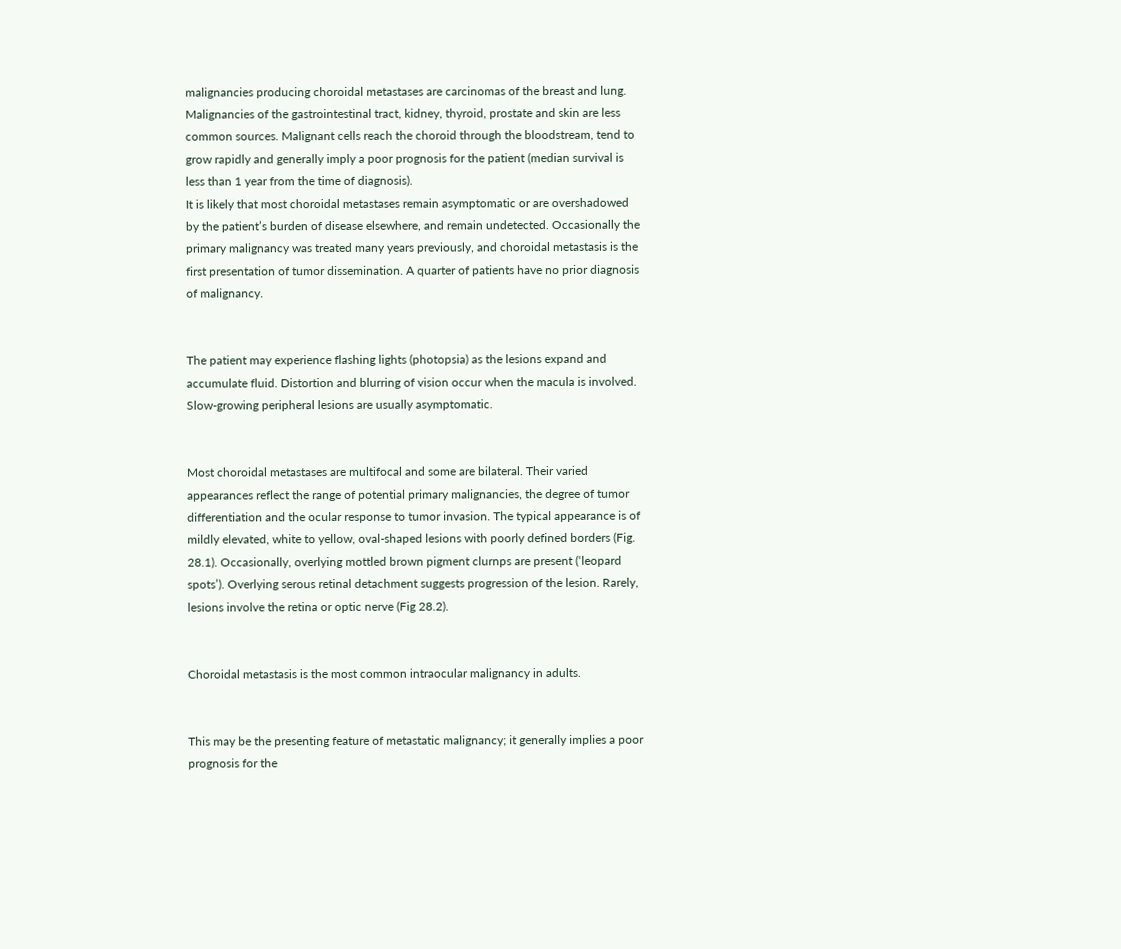malignancies producing choroidal metastases are carcinomas of the breast and lung. Malignancies of the gastrointestinal tract, kidney, thyroid, prostate and skin are less common sources. Malignant cells reach the choroid through the bloodstream, tend to grow rapidly and generally imply a poor prognosis for the patient (median survival is less than 1 year from the time of diagnosis).
It is likely that most choroidal metastases remain asymptomatic or are overshadowed by the patient’s burden of disease elsewhere, and remain undetected. Occasionally the primary malignancy was treated many years previously, and choroidal metastasis is the first presentation of tumor dissemination. A quarter of patients have no prior diagnosis of malignancy.


The patient may experience flashing lights (photopsia) as the lesions expand and accumulate fluid. Distortion and blurring of vision occur when the macula is involved. Slow-growing peripheral lesions are usually asymptomatic.


Most choroidal metastases are multifocal and some are bilateral. Their varied appearances reflect the range of potential primary malignancies, the degree of tumor differentiation and the ocular response to tumor invasion. The typical appearance is of mildly elevated, white to yellow, oval-shaped lesions with poorly defined borders (Fig. 28.1). Occasionally, overlying mottled brown pigment clurnps are present (‘leopard spots’). Overlying serous retinal detachment suggests progression of the lesion. Rarely, lesions involve the retina or optic nerve (Fig 28.2).


Choroidal metastasis is the most common intraocular malignancy in adults.


This may be the presenting feature of metastatic malignancy; it generally implies a poor prognosis for the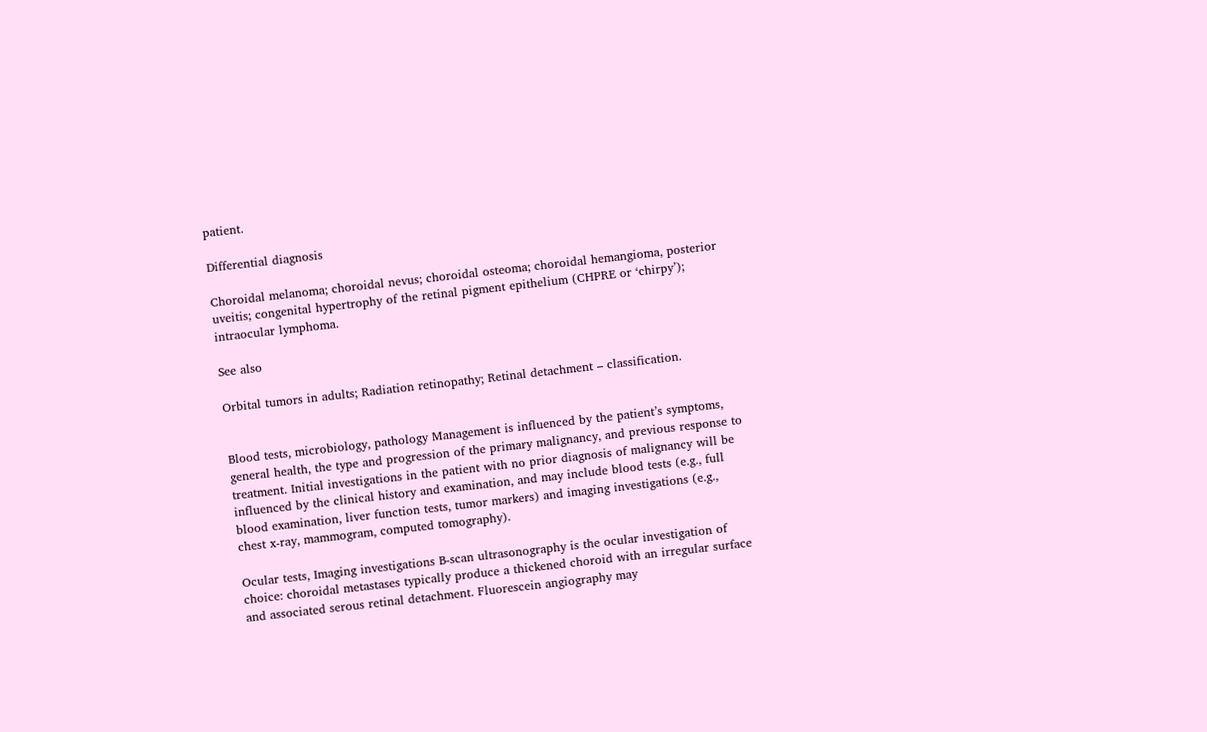patient.

Differential diagnosis

Choroidal melanoma; choroidal nevus; choroidal osteoma; choroidal hemangioma, posterior uveitis; congenital hypertrophy of the retinal pigment epithelium (CHPRE or ‘chirpy’); intraocular lymphoma.

See also

Orbital tumors in adults; Radiation retinopathy; Retinal detachment – classification.


Blood tests, microbiology, pathology Management is influenced by the patient’s symptoms, general health, the type and progression of the primary malignancy, and previous response to treatment. Initial investigations in the patient with no prior diagnosis of malignancy will be influenced by the clinical history and examination, and may include blood tests (e.g., full blood examination, liver function tests, tumor markers) and imaging investigations (e.g., chest x-ray, mammogram, computed tomography).

Ocular tests, Imaging investigations B-scan ultrasonography is the ocular investigation of choice: choroidal metastases typically produce a thickened choroid with an irregular surface and associated serous retinal detachment. Fluorescein angiography may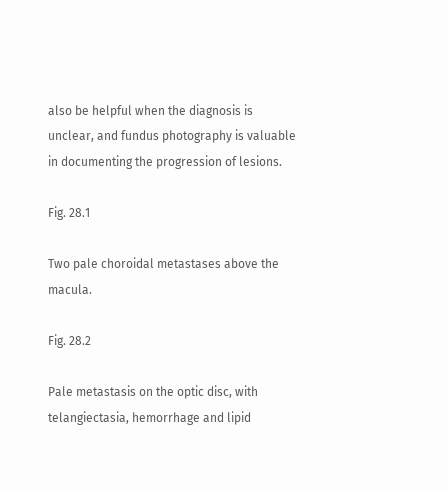also be helpful when the diagnosis is unclear, and fundus photography is valuable in documenting the progression of lesions.

Fig. 28.1

Two pale choroidal metastases above the macula.

Fig. 28.2

Pale metastasis on the optic disc, with telangiectasia, hemorrhage and lipid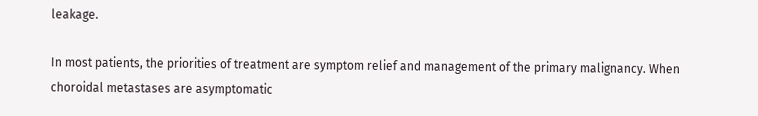leakage.

In most patients, the priorities of treatment are symptom relief and management of the primary malignancy. When choroidal metastases are asymptomatic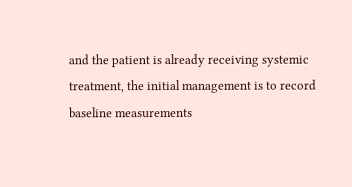and the patient is already receiving systemic treatment, the initial management is to record baseline measurements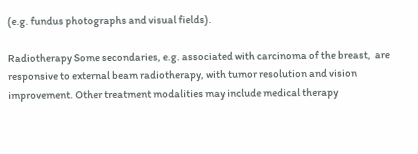(e.g. fundus photographs and visual fields).

Radiotherapy Some secondaries, e.g. associated with carcinoma of the breast,  are responsive to external beam radiotherapy, with tumor resolution and vision improvement. Other treatment modalities may include medical therapy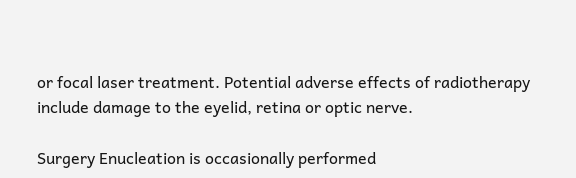or focal laser treatment. Potential adverse effects of radiotherapy include damage to the eyelid, retina or optic nerve.

Surgery Enucleation is occasionally performed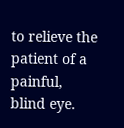to relieve the patient of a painful, blind eye.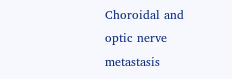Choroidal and optic nerve metastasis